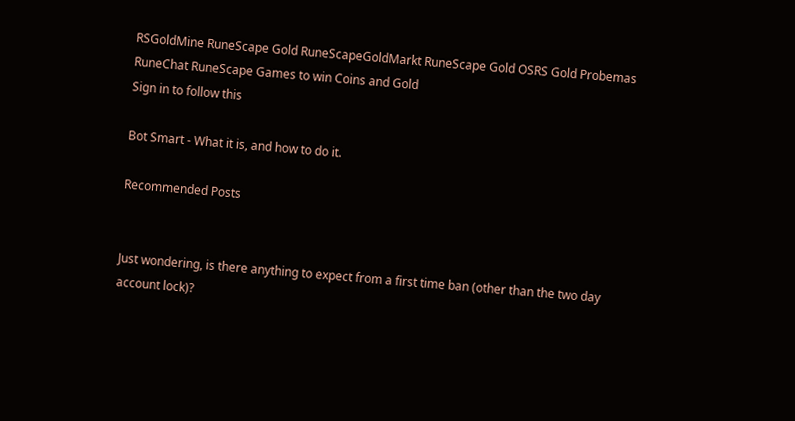RSGoldMine RuneScape Gold RuneScapeGoldMarkt RuneScape Gold OSRS Gold Probemas RuneChat RuneScape Games to win Coins and Gold
Sign in to follow this

Bot Smart - What it is, and how to do it.

Recommended Posts


Just wondering, is there anything to expect from a first time ban (other than the two day account lock)?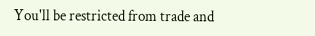You'll be restricted from trade and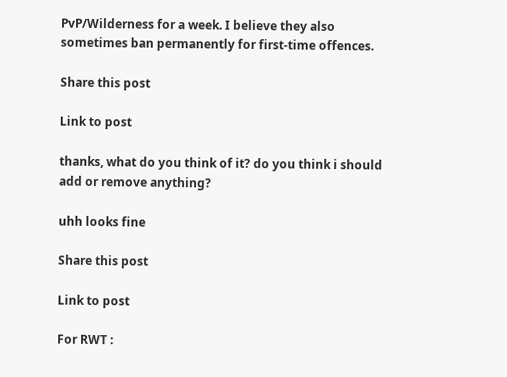PvP/Wilderness for a week. I believe they also sometimes ban permanently for first-time offences.

Share this post

Link to post

thanks, what do you think of it? do you think i should add or remove anything?

uhh looks fine

Share this post

Link to post

For RWT :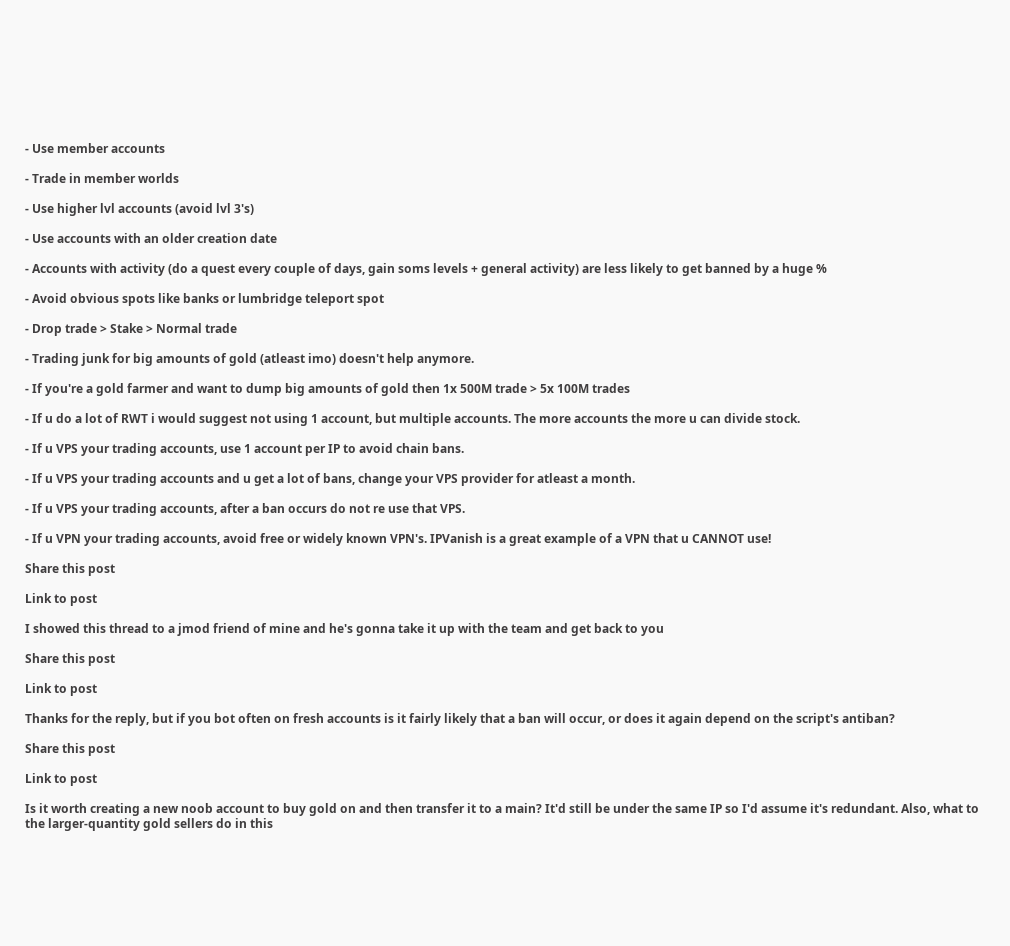- Use member accounts

- Trade in member worlds

- Use higher lvl accounts (avoid lvl 3's)

- Use accounts with an older creation date

- Accounts with activity (do a quest every couple of days, gain soms levels + general activity) are less likely to get banned by a huge %

- Avoid obvious spots like banks or lumbridge teleport spot

- Drop trade > Stake > Normal trade

- Trading junk for big amounts of gold (atleast imo) doesn't help anymore.

- If you're a gold farmer and want to dump big amounts of gold then 1x 500M trade > 5x 100M trades

- If u do a lot of RWT i would suggest not using 1 account, but multiple accounts. The more accounts the more u can divide stock.

- If u VPS your trading accounts, use 1 account per IP to avoid chain bans.

- If u VPS your trading accounts and u get a lot of bans, change your VPS provider for atleast a month.

- If u VPS your trading accounts, after a ban occurs do not re use that VPS.

- If u VPN your trading accounts, avoid free or widely known VPN's. IPVanish is a great example of a VPN that u CANNOT use!

Share this post

Link to post

I showed this thread to a jmod friend of mine and he's gonna take it up with the team and get back to you

Share this post

Link to post

Thanks for the reply, but if you bot often on fresh accounts is it fairly likely that a ban will occur, or does it again depend on the script's antiban?

Share this post

Link to post

Is it worth creating a new noob account to buy gold on and then transfer it to a main? It'd still be under the same IP so I'd assume it's redundant. Also, what to the larger-quantity gold sellers do in this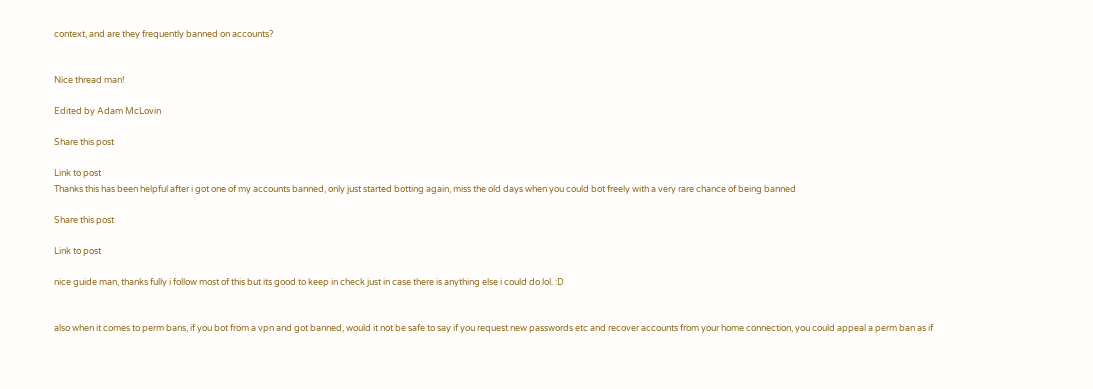context, and are they frequently banned on accounts?


Nice thread man!

Edited by Adam McLovin

Share this post

Link to post
Thanks this has been helpful after i got one of my accounts banned, only just started botting again, miss the old days when you could bot freely with a very rare chance of being banned

Share this post

Link to post

nice guide man, thanks fully i follow most of this but its good to keep in check just in case there is anything else i could do lol. :D


also when it comes to perm bans, if you bot from a vpn and got banned, would it not be safe to say if you request new passwords etc and recover accounts from your home connection, you could appeal a perm ban as if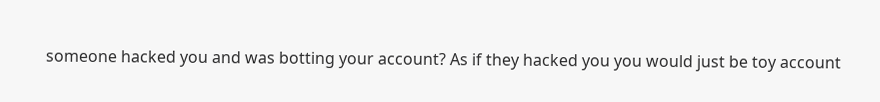someone hacked you and was botting your account? As if they hacked you you would just be toy account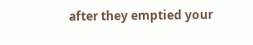after they emptied your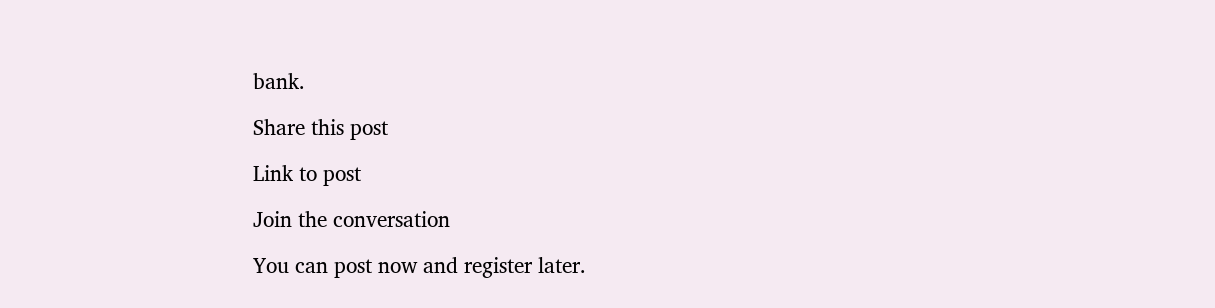bank.

Share this post

Link to post

Join the conversation

You can post now and register later.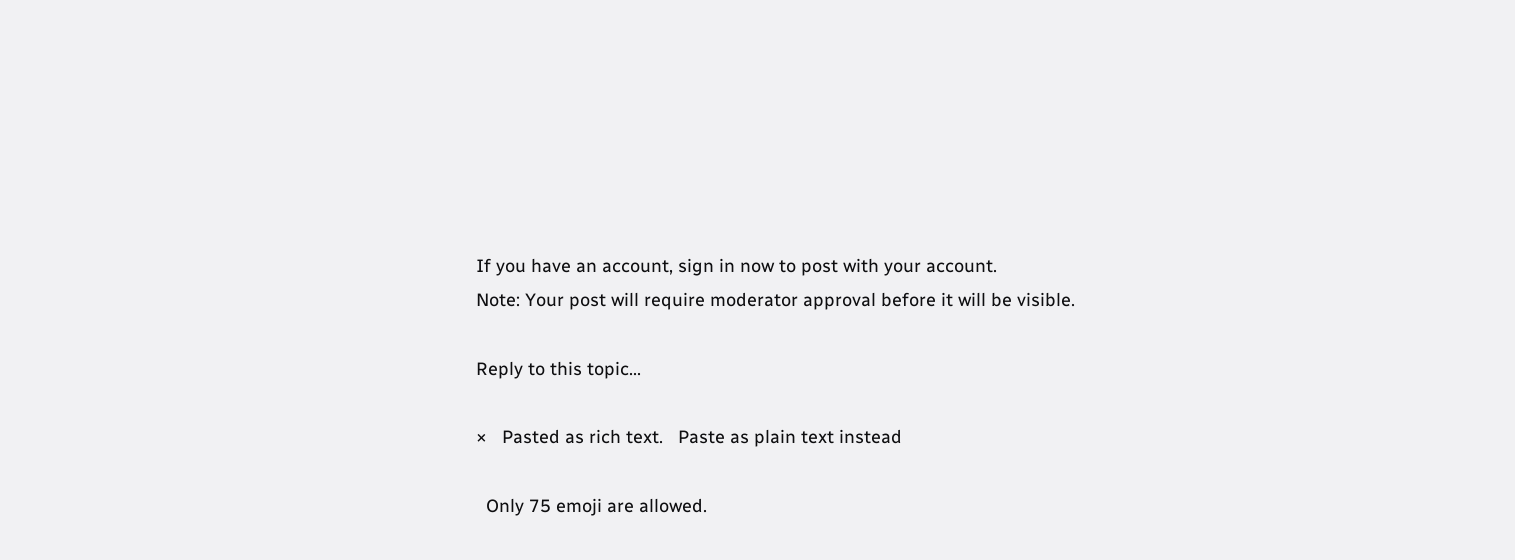If you have an account, sign in now to post with your account.
Note: Your post will require moderator approval before it will be visible.

Reply to this topic...

×   Pasted as rich text.   Paste as plain text instead

  Only 75 emoji are allowed.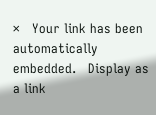×   Your link has been automatically embedded.   Display as a link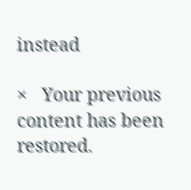instead

×   Your previous content has been restored.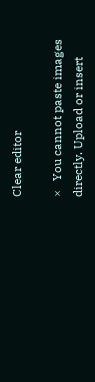Clear editor

×   You cannot paste images directly. Upload or insert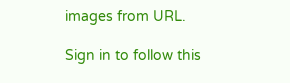images from URL.

Sign in to follow this